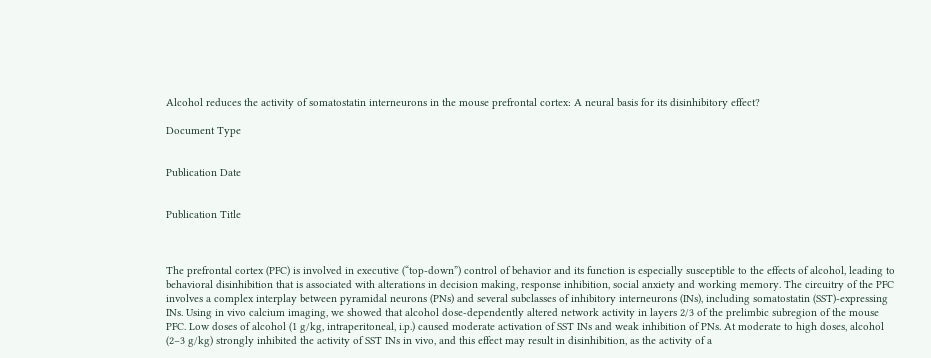Alcohol reduces the activity of somatostatin interneurons in the mouse prefrontal cortex: A neural basis for its disinhibitory effect?

Document Type


Publication Date


Publication Title



The prefrontal cortex (PFC) is involved in executive (“top-down”) control of behavior and its function is especially susceptible to the effects of alcohol, leading to behavioral disinhibition that is associated with alterations in decision making, response inhibition, social anxiety and working memory. The circuitry of the PFC involves a complex interplay between pyramidal neurons (PNs) and several subclasses of inhibitory interneurons (INs), including somatostatin (SST)-expressing INs. Using in vivo calcium imaging, we showed that alcohol dose-dependently altered network activity in layers 2/3 of the prelimbic subregion of the mouse PFC. Low doses of alcohol (1 g/kg, intraperitoneal, i.p.) caused moderate activation of SST INs and weak inhibition of PNs. At moderate to high doses, alcohol (2–3 g/kg) strongly inhibited the activity of SST INs in vivo, and this effect may result in disinhibition, as the activity of a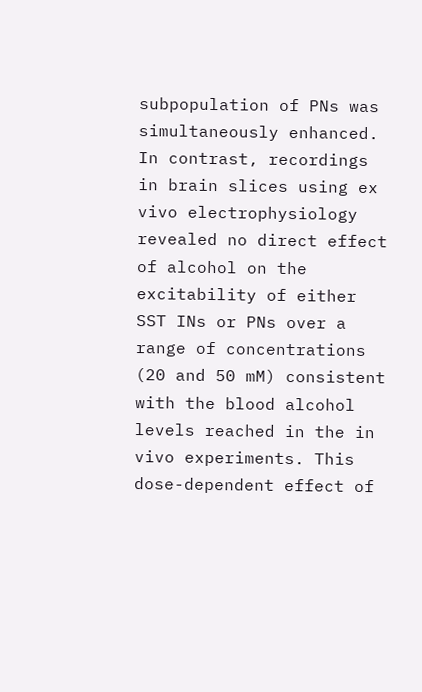subpopulation of PNs was simultaneously enhanced. In contrast, recordings in brain slices using ex vivo electrophysiology revealed no direct effect of alcohol on the excitability of either SST INs or PNs over a range of concentrations (20 and 50 mM) consistent with the blood alcohol levels reached in the in vivo experiments. This dose-dependent effect of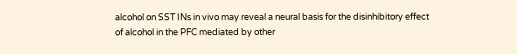alcohol on SST INs in vivo may reveal a neural basis for the disinhibitory effect of alcohol in the PFC mediated by other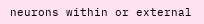neurons within or external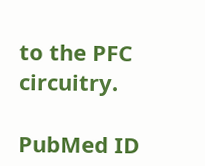to the PFC circuitry.

PubMed ID